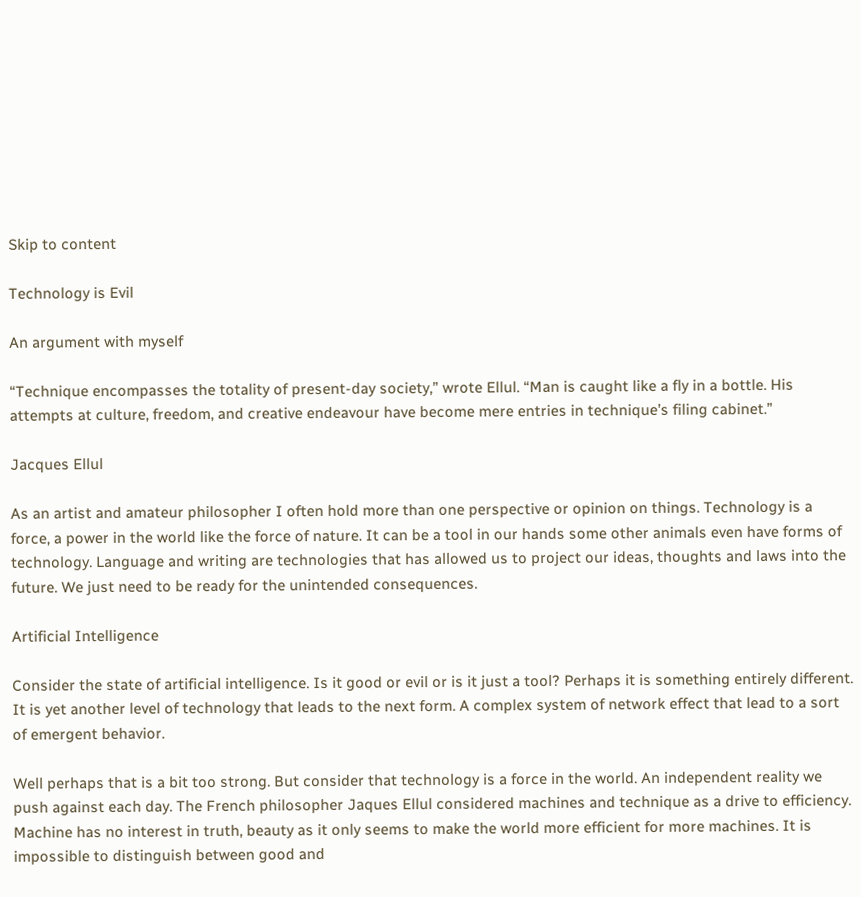Skip to content

Technology is Evil

An argument with myself

“Technique encompasses the totality of present-day society,” wrote Ellul. “Man is caught like a fly in a bottle. His attempts at culture, freedom, and creative endeavour have become mere entries in technique’s filing cabinet.”

Jacques Ellul

As an artist and amateur philosopher I often hold more than one perspective or opinion on things. Technology is a force, a power in the world like the force of nature. It can be a tool in our hands some other animals even have forms of technology. Language and writing are technologies that has allowed us to project our ideas, thoughts and laws into the future. We just need to be ready for the unintended consequences.

Artificial Intelligence

Consider the state of artificial intelligence. Is it good or evil or is it just a tool? Perhaps it is something entirely different. It is yet another level of technology that leads to the next form. A complex system of network effect that lead to a sort of emergent behavior.

Well perhaps that is a bit too strong. But consider that technology is a force in the world. An independent reality we push against each day. The French philosopher Jaques Ellul considered machines and technique as a drive to efficiency. Machine has no interest in truth, beauty as it only seems to make the world more efficient for more machines. It is impossible to distinguish between good and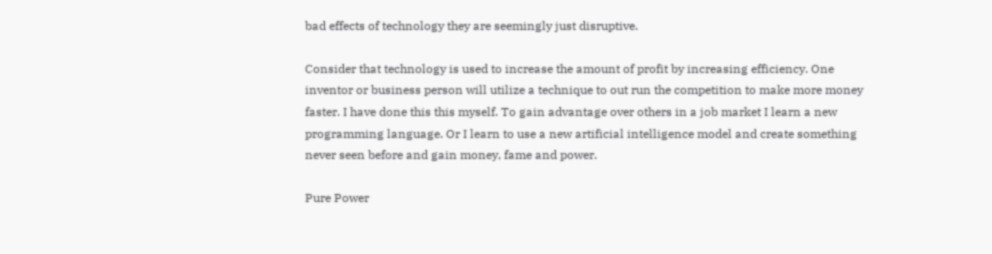bad effects of technology they are seemingly just disruptive.

Consider that technology is used to increase the amount of profit by increasing efficiency. One inventor or business person will utilize a technique to out run the competition to make more money faster. I have done this this myself. To gain advantage over others in a job market I learn a new programming language. Or I learn to use a new artificial intelligence model and create something never seen before and gain money, fame and power.

Pure Power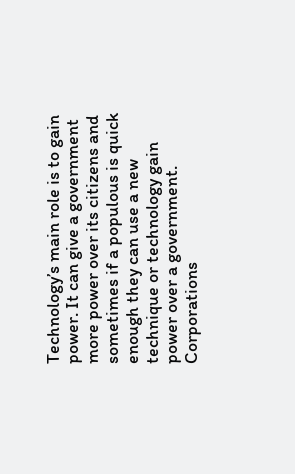Technology’s main role is to gain power. It can give a government more power over its citizens and sometimes if a populous is quick enough they can use a new technique or technology gain power over a government. Corporations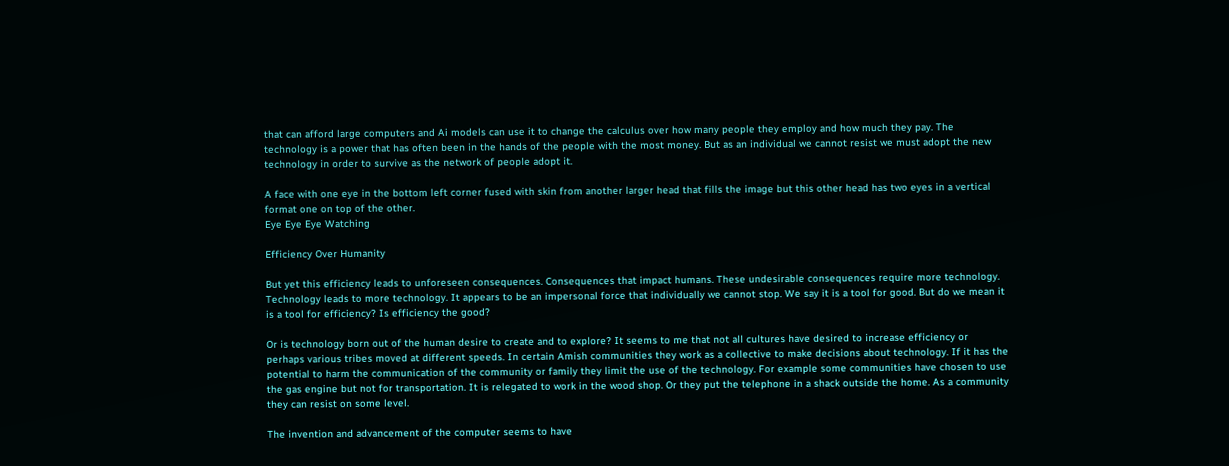that can afford large computers and Ai models can use it to change the calculus over how many people they employ and how much they pay. The technology is a power that has often been in the hands of the people with the most money. But as an individual we cannot resist we must adopt the new technology in order to survive as the network of people adopt it.

A face with one eye in the bottom left corner fused with skin from another larger head that fills the image but this other head has two eyes in a vertical format one on top of the other.
Eye Eye Eye Watching

Efficiency Over Humanity

But yet this efficiency leads to unforeseen consequences. Consequences that impact humans. These undesirable consequences require more technology. Technology leads to more technology. It appears to be an impersonal force that individually we cannot stop. We say it is a tool for good. But do we mean it is a tool for efficiency? Is efficiency the good?

Or is technology born out of the human desire to create and to explore? It seems to me that not all cultures have desired to increase efficiency or perhaps various tribes moved at different speeds. In certain Amish communities they work as a collective to make decisions about technology. If it has the potential to harm the communication of the community or family they limit the use of the technology. For example some communities have chosen to use the gas engine but not for transportation. It is relegated to work in the wood shop. Or they put the telephone in a shack outside the home. As a community they can resist on some level.

The invention and advancement of the computer seems to have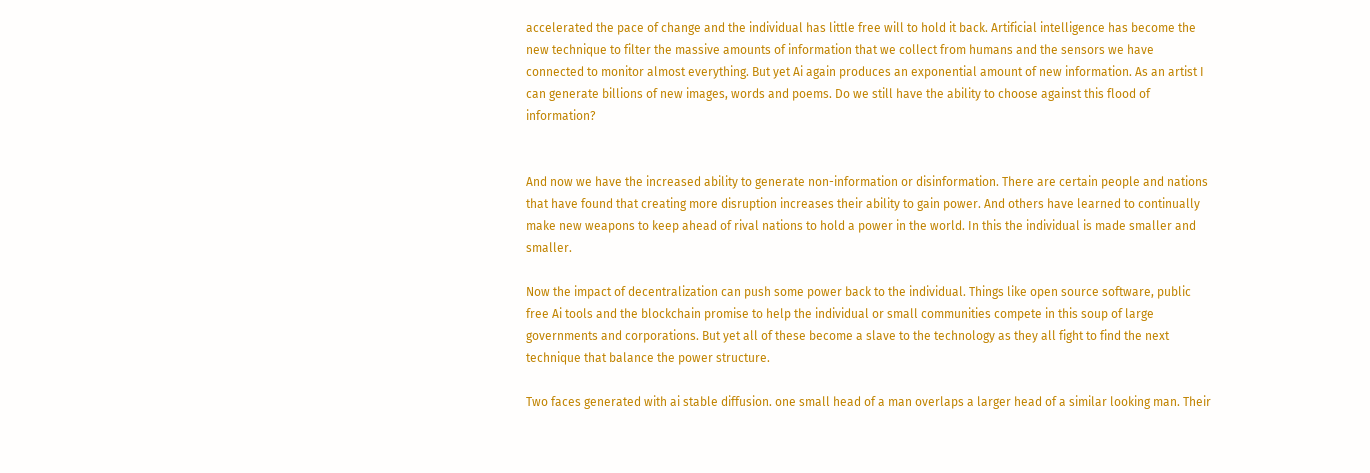accelerated the pace of change and the individual has little free will to hold it back. Artificial intelligence has become the new technique to filter the massive amounts of information that we collect from humans and the sensors we have connected to monitor almost everything. But yet Ai again produces an exponential amount of new information. As an artist I can generate billions of new images, words and poems. Do we still have the ability to choose against this flood of information?


And now we have the increased ability to generate non-information or disinformation. There are certain people and nations that have found that creating more disruption increases their ability to gain power. And others have learned to continually make new weapons to keep ahead of rival nations to hold a power in the world. In this the individual is made smaller and smaller.

Now the impact of decentralization can push some power back to the individual. Things like open source software, public free Ai tools and the blockchain promise to help the individual or small communities compete in this soup of large governments and corporations. But yet all of these become a slave to the technology as they all fight to find the next technique that balance the power structure.

Two faces generated with ai stable diffusion. one small head of a man overlaps a larger head of a similar looking man. Their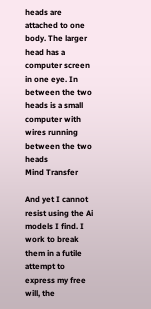heads are attached to one body. The larger head has a computer screen in one eye. In between the two heads is a small computer with wires running between the two heads
Mind Transfer

And yet I cannot resist using the Ai models I find. I work to break them in a futile attempt to express my free will, the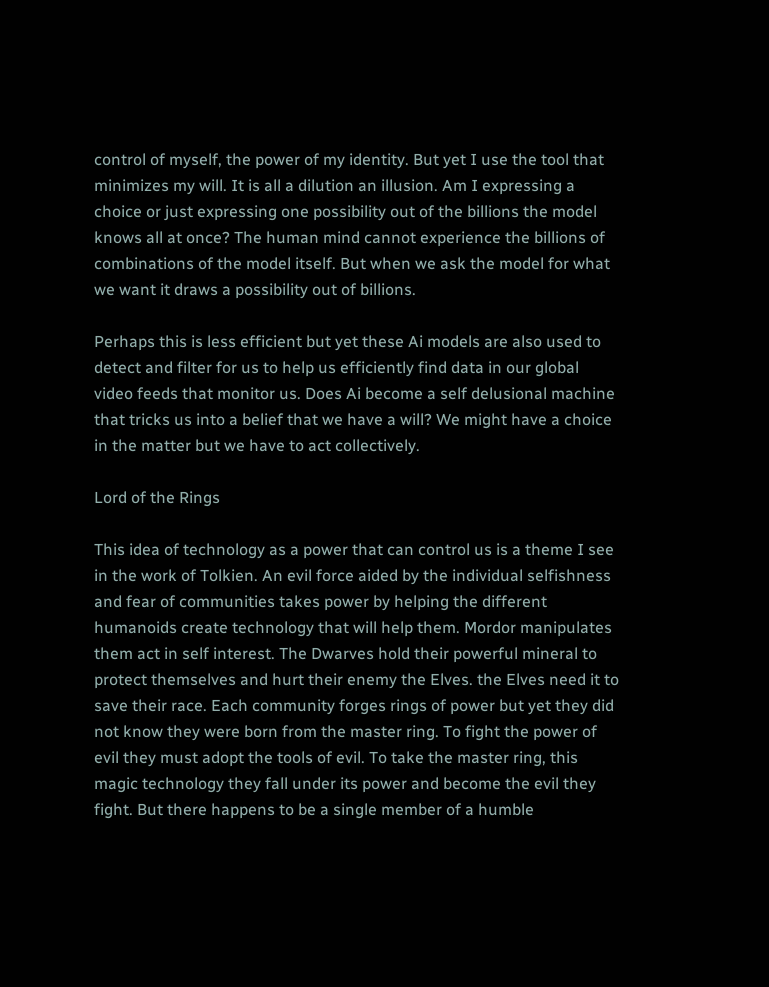control of myself, the power of my identity. But yet I use the tool that minimizes my will. It is all a dilution an illusion. Am I expressing a choice or just expressing one possibility out of the billions the model knows all at once? The human mind cannot experience the billions of combinations of the model itself. But when we ask the model for what we want it draws a possibility out of billions.

Perhaps this is less efficient but yet these Ai models are also used to detect and filter for us to help us efficiently find data in our global video feeds that monitor us. Does Ai become a self delusional machine that tricks us into a belief that we have a will? We might have a choice in the matter but we have to act collectively.

Lord of the Rings

This idea of technology as a power that can control us is a theme I see in the work of Tolkien. An evil force aided by the individual selfishness and fear of communities takes power by helping the different humanoids create technology that will help them. Mordor manipulates them act in self interest. The Dwarves hold their powerful mineral to protect themselves and hurt their enemy the Elves. the Elves need it to save their race. Each community forges rings of power but yet they did not know they were born from the master ring. To fight the power of evil they must adopt the tools of evil. To take the master ring, this magic technology they fall under its power and become the evil they fight. But there happens to be a single member of a humble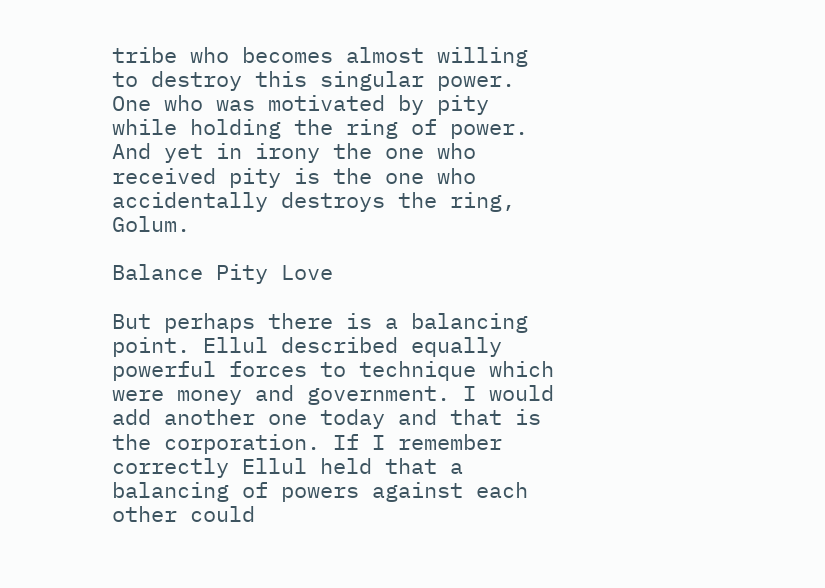tribe who becomes almost willing to destroy this singular power. One who was motivated by pity while holding the ring of power. And yet in irony the one who received pity is the one who accidentally destroys the ring, Golum.

Balance Pity Love

But perhaps there is a balancing point. Ellul described equally powerful forces to technique which were money and government. I would add another one today and that is the corporation. If I remember correctly Ellul held that a balancing of powers against each other could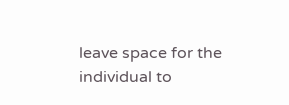leave space for the individual to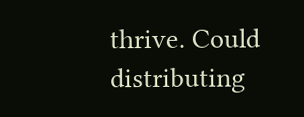thrive. Could distributing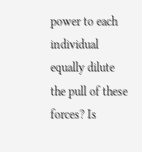power to each individual equally dilute the pull of these forces? Is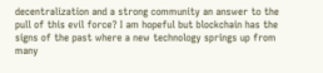decentralization and a strong community an answer to the pull of this evil force? I am hopeful but blockchain has the signs of the past where a new technology springs up from many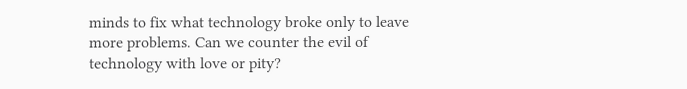minds to fix what technology broke only to leave more problems. Can we counter the evil of technology with love or pity?